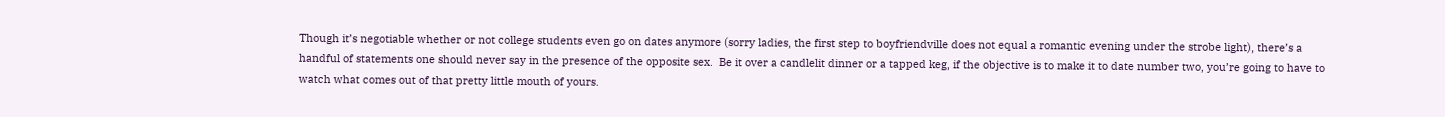Though it’s negotiable whether or not college students even go on dates anymore (sorry ladies, the first step to boyfriendville does not equal a romantic evening under the strobe light), there’s a handful of statements one should never say in the presence of the opposite sex.  Be it over a candlelit dinner or a tapped keg, if the objective is to make it to date number two, you’re going to have to watch what comes out of that pretty little mouth of yours.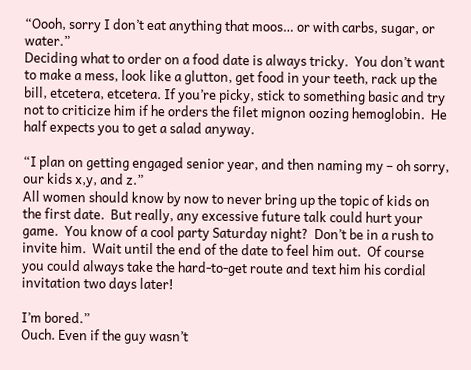“Oooh, sorry I don’t eat anything that moos… or with carbs, sugar, or water.”
Deciding what to order on a food date is always tricky.  You don’t want to make a mess, look like a glutton, get food in your teeth, rack up the bill, etcetera, etcetera. If you’re picky, stick to something basic and try not to criticize him if he orders the filet mignon oozing hemoglobin.  He half expects you to get a salad anyway.

“I plan on getting engaged senior year, and then naming my – oh sorry, our kids x,y, and z.”
All women should know by now to never bring up the topic of kids on the first date.  But really, any excessive future talk could hurt your game.  You know of a cool party Saturday night?  Don’t be in a rush to invite him.  Wait until the end of the date to feel him out.  Of course you could always take the hard-to-get route and text him his cordial invitation two days later!

I’m bored.”
Ouch. Even if the guy wasn’t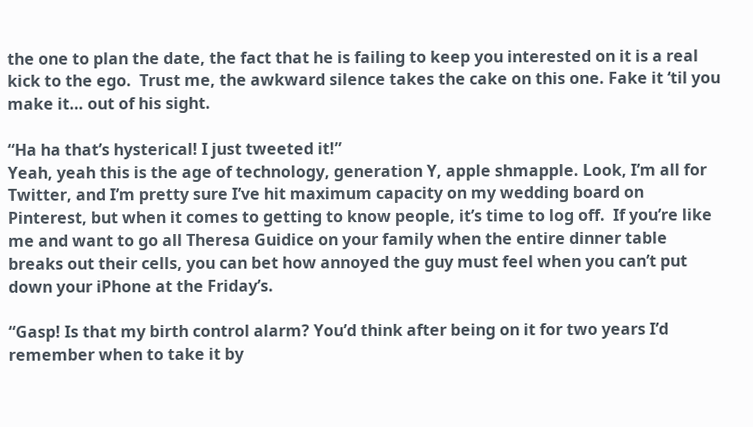the one to plan the date, the fact that he is failing to keep you interested on it is a real kick to the ego.  Trust me, the awkward silence takes the cake on this one. Fake it ‘til you make it… out of his sight.

“Ha ha that’s hysterical! I just tweeted it!”
Yeah, yeah this is the age of technology, generation Y, apple shmapple. Look, I’m all for Twitter, and I’m pretty sure I’ve hit maximum capacity on my wedding board on Pinterest, but when it comes to getting to know people, it’s time to log off.  If you’re like me and want to go all Theresa Guidice on your family when the entire dinner table breaks out their cells, you can bet how annoyed the guy must feel when you can’t put down your iPhone at the Friday’s.

“Gasp! Is that my birth control alarm? You’d think after being on it for two years I’d remember when to take it by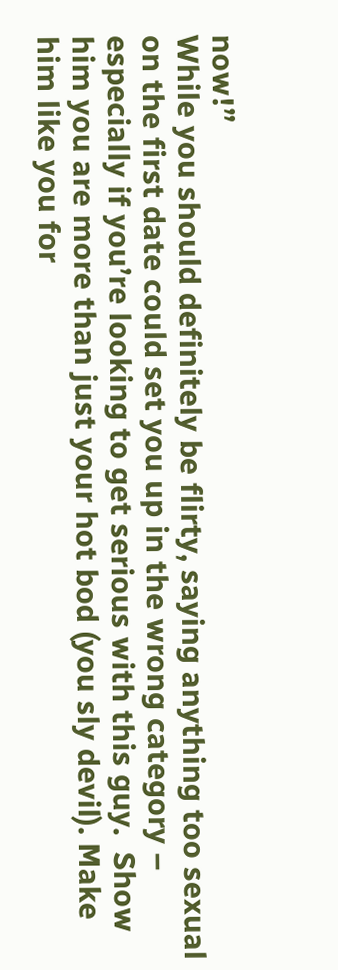now!”
While you should definitely be flirty, saying anything too sexual on the first date could set you up in the wrong category – especially if you’re looking to get serious with this guy.  Show him you are more than just your hot bod (you sly devil). Make him like you for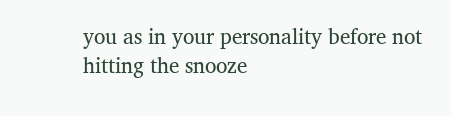you as in your personality before not hitting the snooze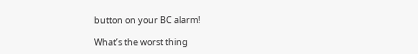button on your BC alarm!

What’s the worst thing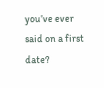you’ve ever said on a first date?